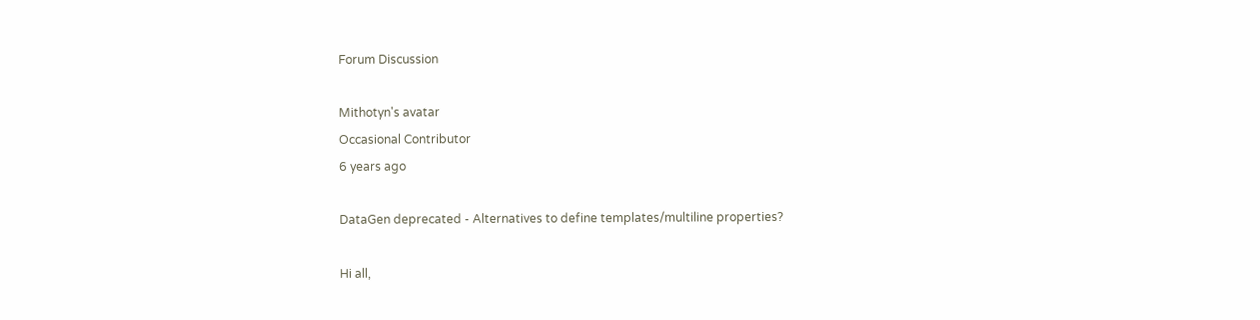Forum Discussion

Mithotyn's avatar
Occasional Contributor
6 years ago

DataGen deprecated - Alternatives to define templates/multiline properties?

Hi all,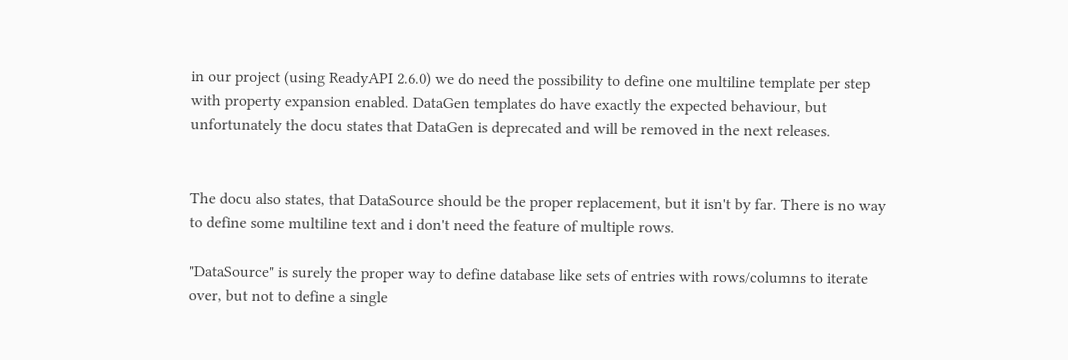in our project (using ReadyAPI 2.6.0) we do need the possibility to define one multiline template per step with property expansion enabled. DataGen templates do have exactly the expected behaviour, but unfortunately the docu states that DataGen is deprecated and will be removed in the next releases.


The docu also states, that DataSource should be the proper replacement, but it isn't by far. There is no way to define some multiline text and i don't need the feature of multiple rows.

"DataSource" is surely the proper way to define database like sets of entries with rows/columns to iterate over, but not to define a single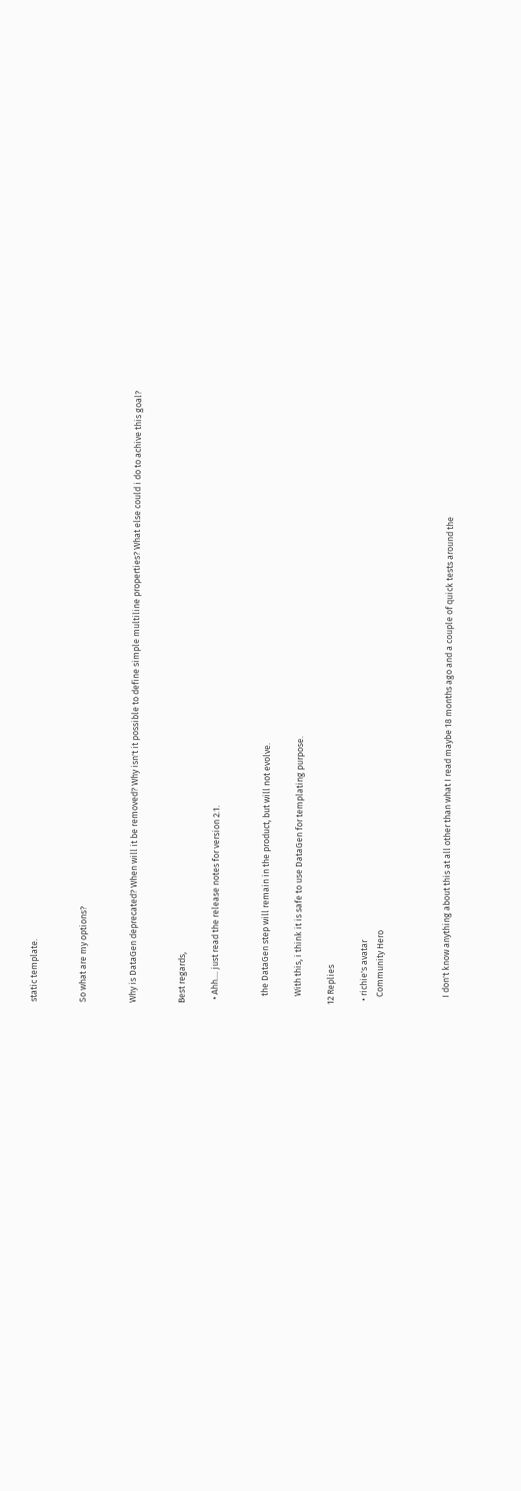static template.


So what are my options?


Why is DataGen deprecated? When will it be removed? Why isn't it possible to define simple multiline properties? What else could i do to achive this goal?


Best regards,

  • Ahh.... just read the release notes for version 2.1.


    the DataGen step will remain in the product, but will not evolve.

    With this, i think it is safe to use DataGen for templating purpose.

12 Replies

  • richie's avatar
    Community Hero



    I don't know anything about this at all other than what I read maybe 18 months ago and a couple of quick tests around the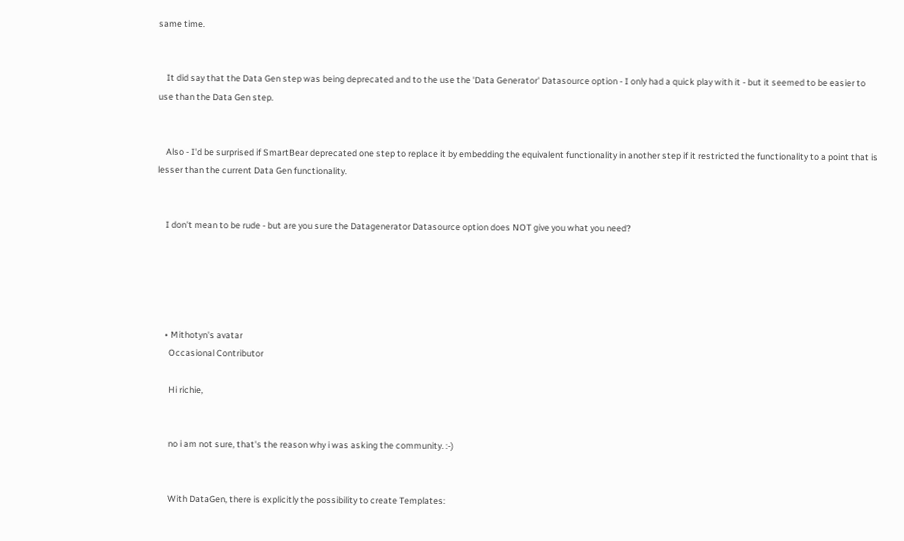same time.


    It did say that the Data Gen step was being deprecated and to the use the 'Data Generator' Datasource option - I only had a quick play with it - but it seemed to be easier to use than the Data Gen step.


    Also - I'd be surprised if SmartBear deprecated one step to replace it by embedding the equivalent functionality in another step if it restricted the functionality to a point that is lesser than the current Data Gen functionality.


    I don't mean to be rude - but are you sure the Datagenerator Datasource option does NOT give you what you need?





    • Mithotyn's avatar
      Occasional Contributor

      Hi richie,


      no i am not sure, that's the reason why i was asking the community. :-)


      With DataGen, there is explicitly the possibility to create Templates: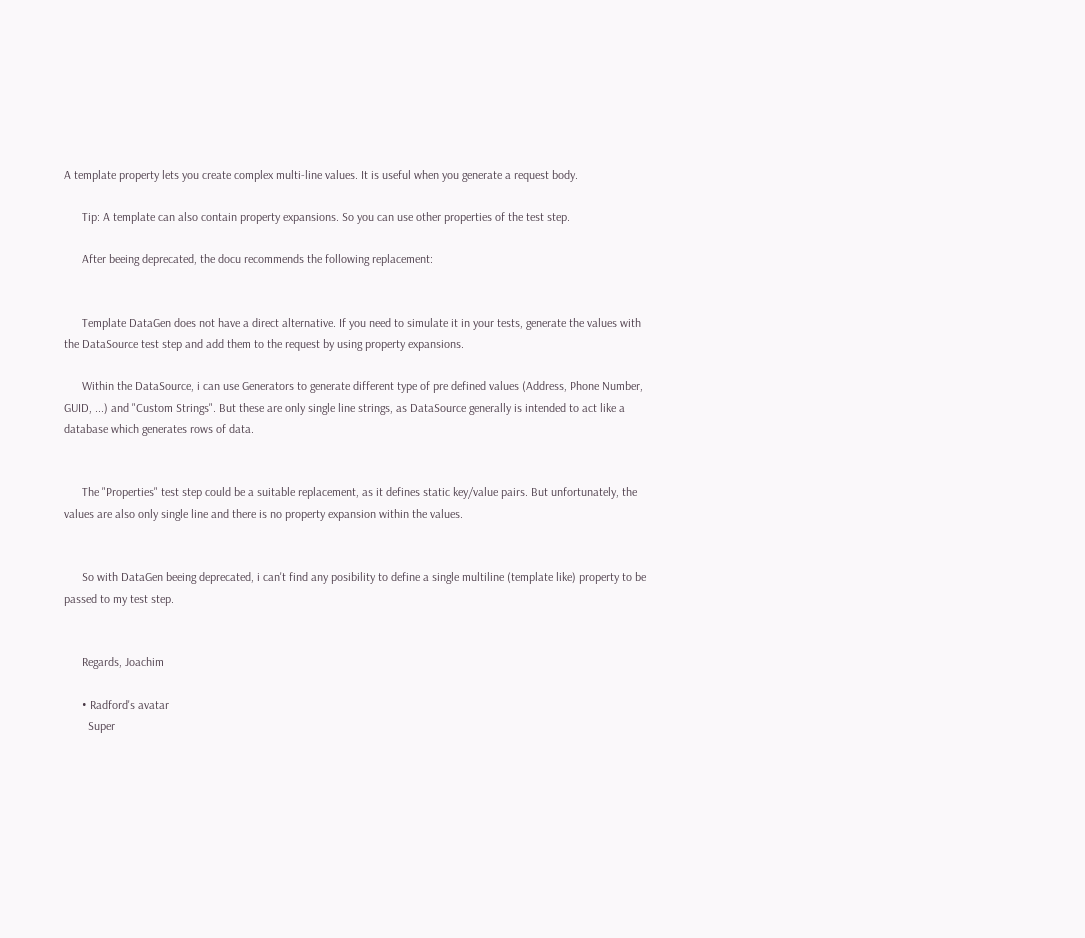A template property lets you create complex multi-line values. It is useful when you generate a request body.

      Tip: A template can also contain property expansions. So you can use other properties of the test step.

      After beeing deprecated, the docu recommends the following replacement:


      Template DataGen does not have a direct alternative. If you need to simulate it in your tests, generate the values with the DataSource test step and add them to the request by using property expansions.

      Within the DataSource, i can use Generators to generate different type of pre defined values (Address, Phone Number, GUID, ...) and "Custom Strings". But these are only single line strings, as DataSource generally is intended to act like a database which generates rows of data.


      The "Properties" test step could be a suitable replacement, as it defines static key/value pairs. But unfortunately, the values are also only single line and there is no property expansion within the values.


      So with DataGen beeing deprecated, i can't find any posibility to define a single multiline (template like) property to be passed to my test step.


      Regards, Joachim

      • Radford's avatar
        Super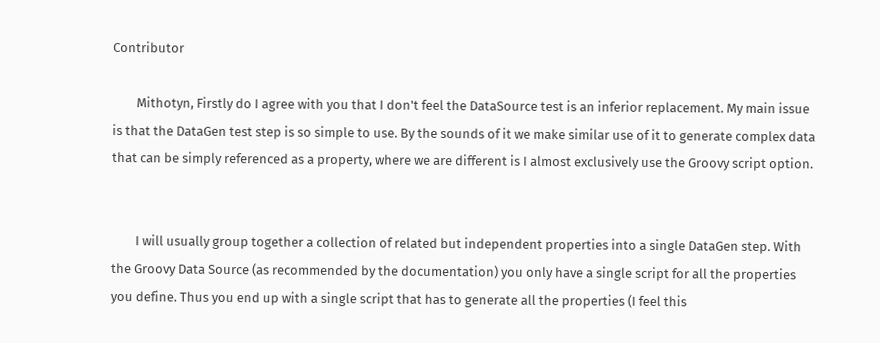Contributor

        Mithotyn, Firstly do I agree with you that I don't feel the DataSource test is an inferior replacement. My main issue is that the DataGen test step is so simple to use. By the sounds of it we make similar use of it to generate complex data that can be simply referenced as a property, where we are different is I almost exclusively use the Groovy script option.


        I will usually group together a collection of related but independent properties into a single DataGen step. With the Groovy Data Source (as recommended by the documentation) you only have a single script for all the properties you define. Thus you end up with a single script that has to generate all the properties (I feel this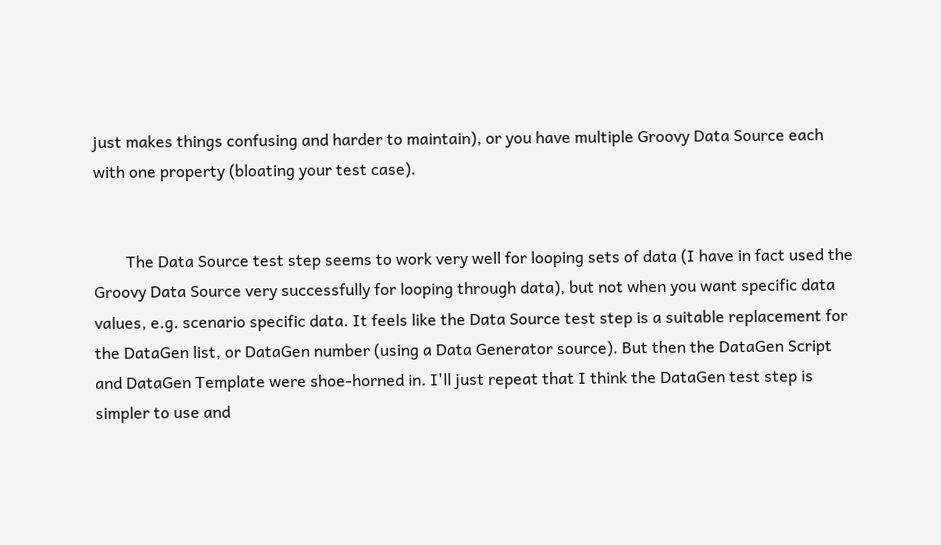just makes things confusing and harder to maintain), or you have multiple Groovy Data Source each with one property (bloating your test case).


        The Data Source test step seems to work very well for looping sets of data (I have in fact used the Groovy Data Source very successfully for looping through data), but not when you want specific data values, e.g. scenario specific data. It feels like the Data Source test step is a suitable replacement for the DataGen list, or DataGen number (using a Data Generator source). But then the DataGen Script and DataGen Template were shoe-horned in. I'll just repeat that I think the DataGen test step is simpler to use and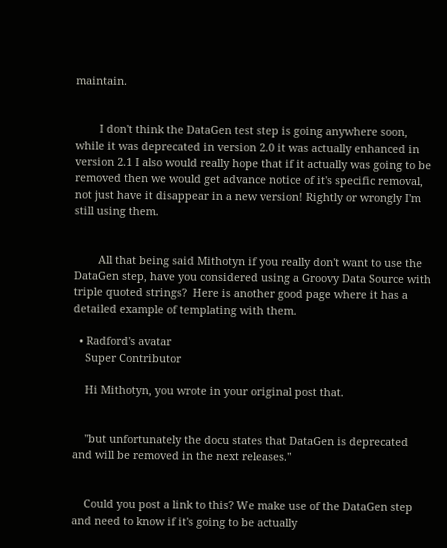maintain.


        I don't think the DataGen test step is going anywhere soon, while it was deprecated in version 2.0 it was actually enhanced in version 2.1 I also would really hope that if it actually was going to be removed then we would get advance notice of it's specific removal, not just have it disappear in a new version! Rightly or wrongly I'm still using them.


        All that being said Mithotyn if you really don't want to use the DataGen step, have you considered using a Groovy Data Source with triple quoted strings?  Here is another good page where it has a detailed example of templating with them.

  • Radford's avatar
    Super Contributor

    Hi Mithotyn, you wrote in your original post that.


    "but unfortunately the docu states that DataGen is deprecated and will be removed in the next releases."


    Could you post a link to this? We make use of the DataGen step and need to know if it's going to be actually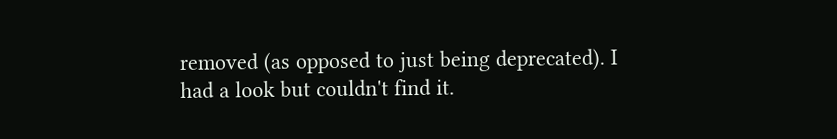removed (as opposed to just being deprecated). I had a look but couldn't find it.